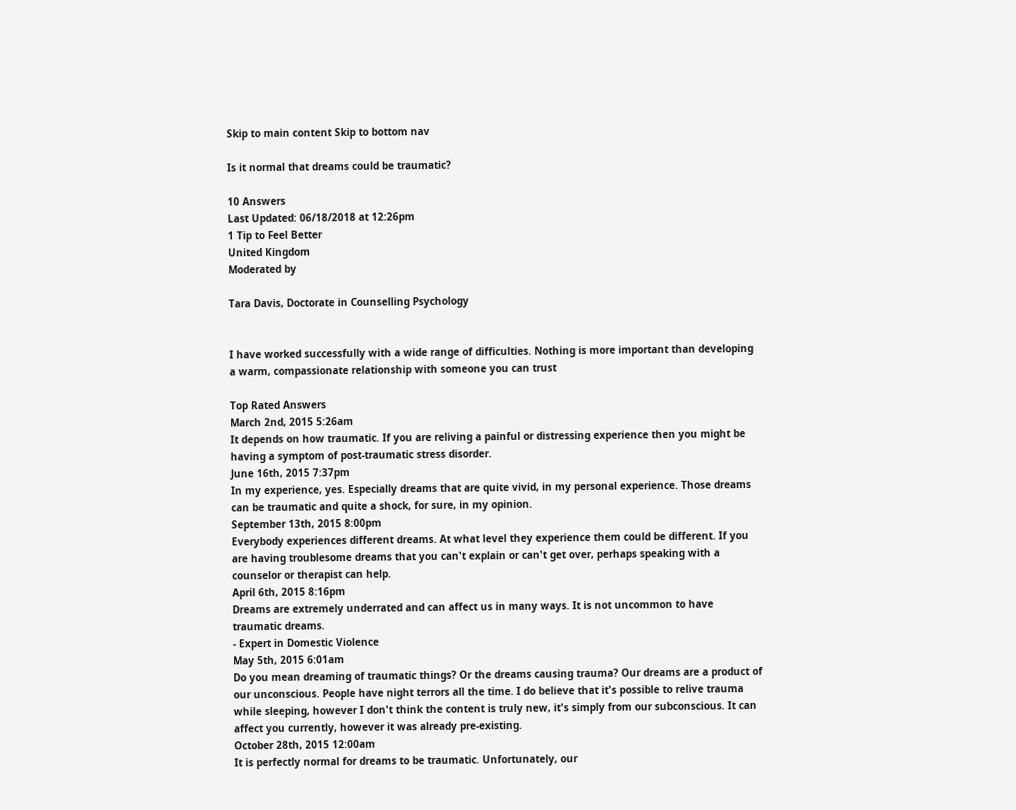Skip to main content Skip to bottom nav

Is it normal that dreams could be traumatic?

10 Answers
Last Updated: 06/18/2018 at 12:26pm
1 Tip to Feel Better
United Kingdom
Moderated by

Tara Davis, Doctorate in Counselling Psychology


I have worked successfully with a wide range of difficulties. Nothing is more important than developing a warm, compassionate relationship with someone you can trust

Top Rated Answers
March 2nd, 2015 5:26am
It depends on how traumatic. If you are reliving a painful or distressing experience then you might be having a symptom of post-traumatic stress disorder.
June 16th, 2015 7:37pm
In my experience, yes. Especially dreams that are quite vivid, in my personal experience. Those dreams can be traumatic and quite a shock, for sure, in my opinion.
September 13th, 2015 8:00pm
Everybody experiences different dreams. At what level they experience them could be different. If you are having troublesome dreams that you can't explain or can't get over, perhaps speaking with a counselor or therapist can help.
April 6th, 2015 8:16pm
Dreams are extremely underrated and can affect us in many ways. It is not uncommon to have traumatic dreams.
- Expert in Domestic Violence
May 5th, 2015 6:01am
Do you mean dreaming of traumatic things? Or the dreams causing trauma? Our dreams are a product of our unconscious. People have night terrors all the time. I do believe that it's possible to relive trauma while sleeping, however I don't think the content is truly new, it's simply from our subconscious. It can affect you currently, however it was already pre-existing.
October 28th, 2015 12:00am
It is perfectly normal for dreams to be traumatic. Unfortunately, our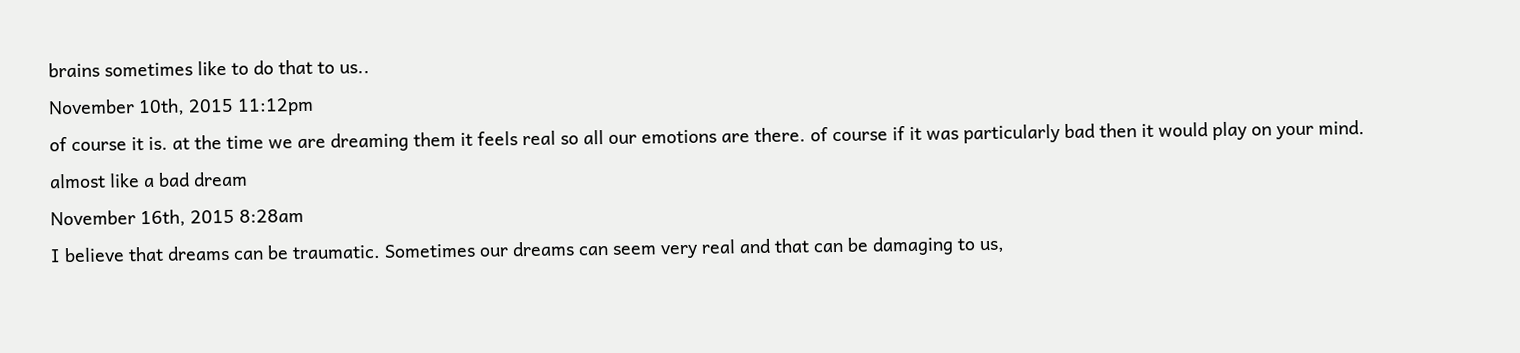brains sometimes like to do that to us..
November 10th, 2015 11:12pm
of course it is. at the time we are dreaming them it feels real so all our emotions are there. of course if it was particularly bad then it would play on your mind. almost like a bad dream
November 16th, 2015 8:28am
I believe that dreams can be traumatic. Sometimes our dreams can seem very real and that can be damaging to us,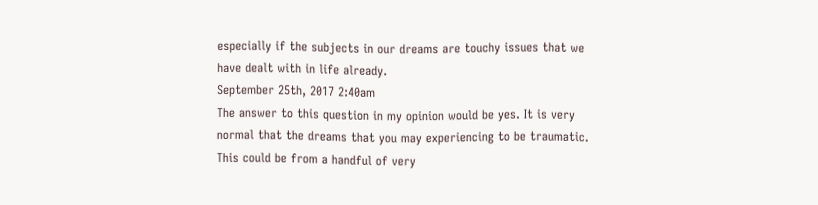especially if the subjects in our dreams are touchy issues that we have dealt with in life already.
September 25th, 2017 2:40am
The answer to this question in my opinion would be yes. It is very normal that the dreams that you may experiencing to be traumatic. This could be from a handful of very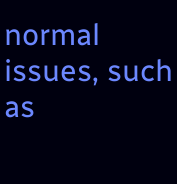normal issues, such as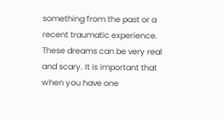something from the past or a recent traumatic experience. These dreams can be very real and scary. It is important that when you have one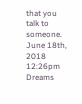that you talk to someone.
June 18th, 2018 12:26pm
Dreams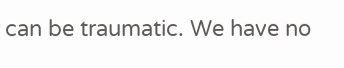can be traumatic. We have no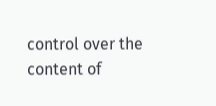control over the content of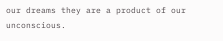our dreams they are a product of our unconscious.